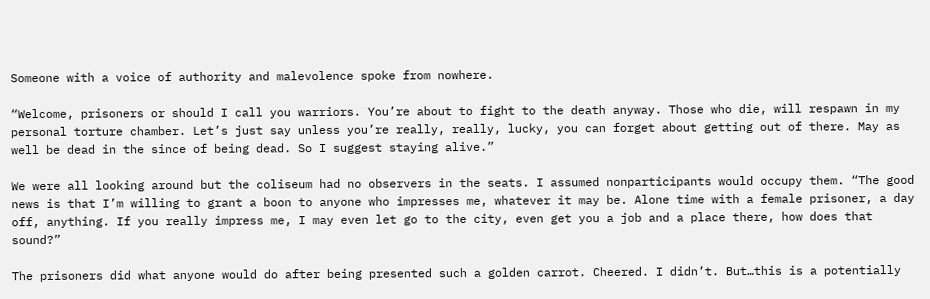Someone with a voice of authority and malevolence spoke from nowhere.

“Welcome, prisoners or should I call you warriors. You’re about to fight to the death anyway. Those who die, will respawn in my personal torture chamber. Let’s just say unless you’re really, really, lucky, you can forget about getting out of there. May as well be dead in the since of being dead. So I suggest staying alive.”

We were all looking around but the coliseum had no observers in the seats. I assumed nonparticipants would occupy them. “The good news is that I’m willing to grant a boon to anyone who impresses me, whatever it may be. Alone time with a female prisoner, a day off, anything. If you really impress me, I may even let go to the city, even get you a job and a place there, how does that sound?”

The prisoners did what anyone would do after being presented such a golden carrot. Cheered. I didn’t. But…this is a potentially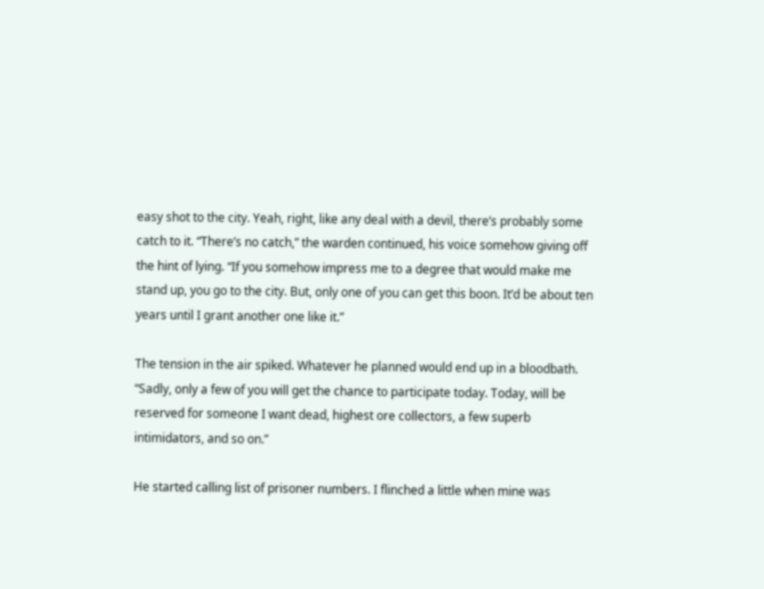easy shot to the city. Yeah, right, like any deal with a devil, there’s probably some catch to it. “There’s no catch,” the warden continued, his voice somehow giving off the hint of lying. “If you somehow impress me to a degree that would make me stand up, you go to the city. But, only one of you can get this boon. It’d be about ten years until I grant another one like it.”

The tension in the air spiked. Whatever he planned would end up in a bloodbath. “Sadly, only a few of you will get the chance to participate today. Today, will be reserved for someone I want dead, highest ore collectors, a few superb intimidators, and so on.”

He started calling list of prisoner numbers. I flinched a little when mine was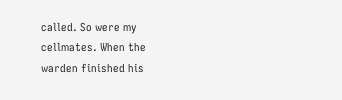called. So were my cellmates. When the warden finished his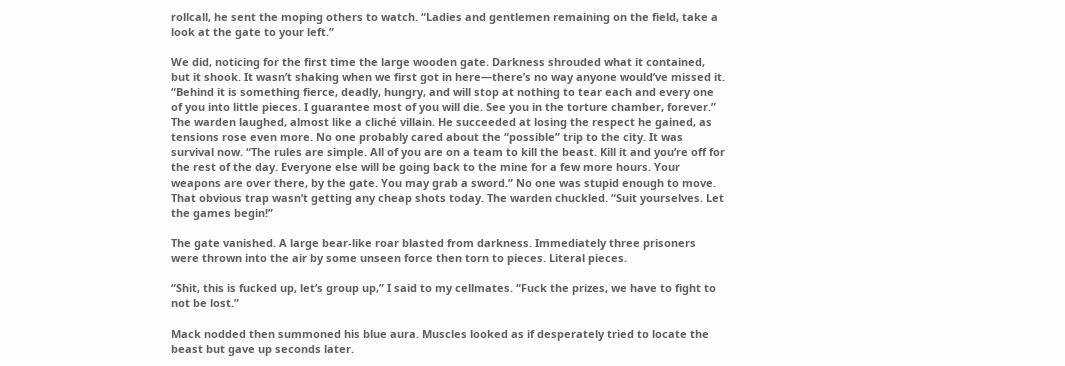rollcall, he sent the moping others to watch. “Ladies and gentlemen remaining on the field, take a look at the gate to your left.”

We did, noticing for the first time the large wooden gate. Darkness shrouded what it contained, but it shook. It wasn’t shaking when we first got in here—there’s no way anyone would’ve missed it. “Behind it is something fierce, deadly, hungry, and will stop at nothing to tear each and every one of you into little pieces. I guarantee most of you will die. See you in the torture chamber, forever.” The warden laughed, almost like a cliché villain. He succeeded at losing the respect he gained, as tensions rose even more. No one probably cared about the “possible” trip to the city. It was survival now. “The rules are simple. All of you are on a team to kill the beast. Kill it and you’re off for the rest of the day. Everyone else will be going back to the mine for a few more hours. Your weapons are over there, by the gate. You may grab a sword.” No one was stupid enough to move. That obvious trap wasn’t getting any cheap shots today. The warden chuckled. “Suit yourselves. Let the games begin!”

The gate vanished. A large bear-like roar blasted from darkness. Immediately three prisoners were thrown into the air by some unseen force then torn to pieces. Literal pieces.

“Shit, this is fucked up, let’s group up,” I said to my cellmates. “Fuck the prizes, we have to fight to not be lost.”

Mack nodded then summoned his blue aura. Muscles looked as if desperately tried to locate the beast but gave up seconds later.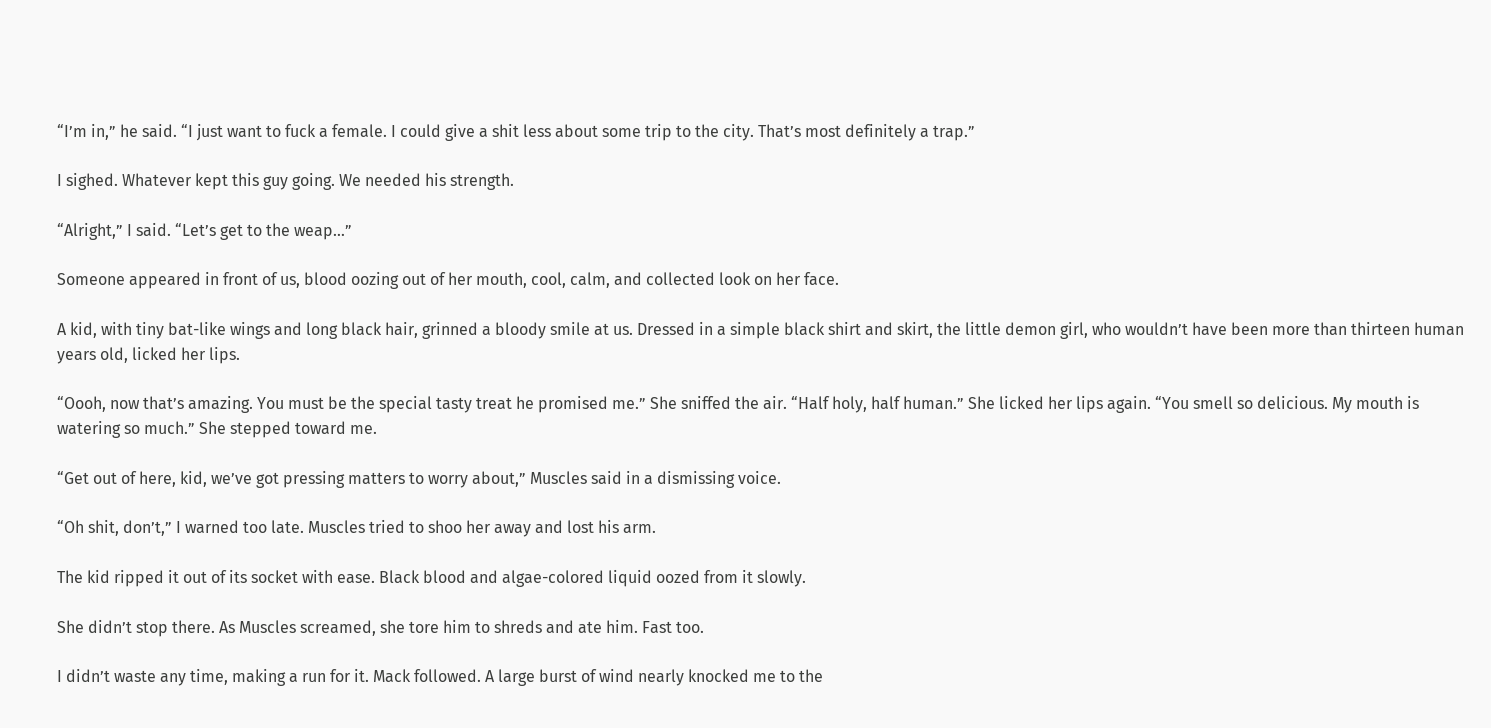“I’m in,” he said. “I just want to fuck a female. I could give a shit less about some trip to the city. That’s most definitely a trap.”

I sighed. Whatever kept this guy going. We needed his strength.

“Alright,” I said. “Let’s get to the weap…”

Someone appeared in front of us, blood oozing out of her mouth, cool, calm, and collected look on her face.

A kid, with tiny bat-like wings and long black hair, grinned a bloody smile at us. Dressed in a simple black shirt and skirt, the little demon girl, who wouldn’t have been more than thirteen human years old, licked her lips.

“Oooh, now that’s amazing. You must be the special tasty treat he promised me.” She sniffed the air. “Half holy, half human.” She licked her lips again. “You smell so delicious. My mouth is watering so much.” She stepped toward me.

“Get out of here, kid, we’ve got pressing matters to worry about,” Muscles said in a dismissing voice.

“Oh shit, don’t,” I warned too late. Muscles tried to shoo her away and lost his arm.

The kid ripped it out of its socket with ease. Black blood and algae-colored liquid oozed from it slowly.

She didn’t stop there. As Muscles screamed, she tore him to shreds and ate him. Fast too.

I didn’t waste any time, making a run for it. Mack followed. A large burst of wind nearly knocked me to the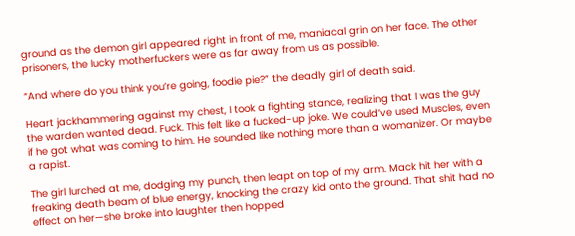ground as the demon girl appeared right in front of me, maniacal grin on her face. The other prisoners, the lucky motherfuckers were as far away from us as possible.

“And where do you think you’re going, foodie pie?” the deadly girl of death said.

Heart jackhammering against my chest, I took a fighting stance, realizing that I was the guy the warden wanted dead. Fuck. This felt like a fucked-up joke. We could’ve used Muscles, even if he got what was coming to him. He sounded like nothing more than a womanizer. Or maybe a rapist.

The girl lurched at me, dodging my punch, then leapt on top of my arm. Mack hit her with a freaking death beam of blue energy, knocking the crazy kid onto the ground. That shit had no effect on her—she broke into laughter then hopped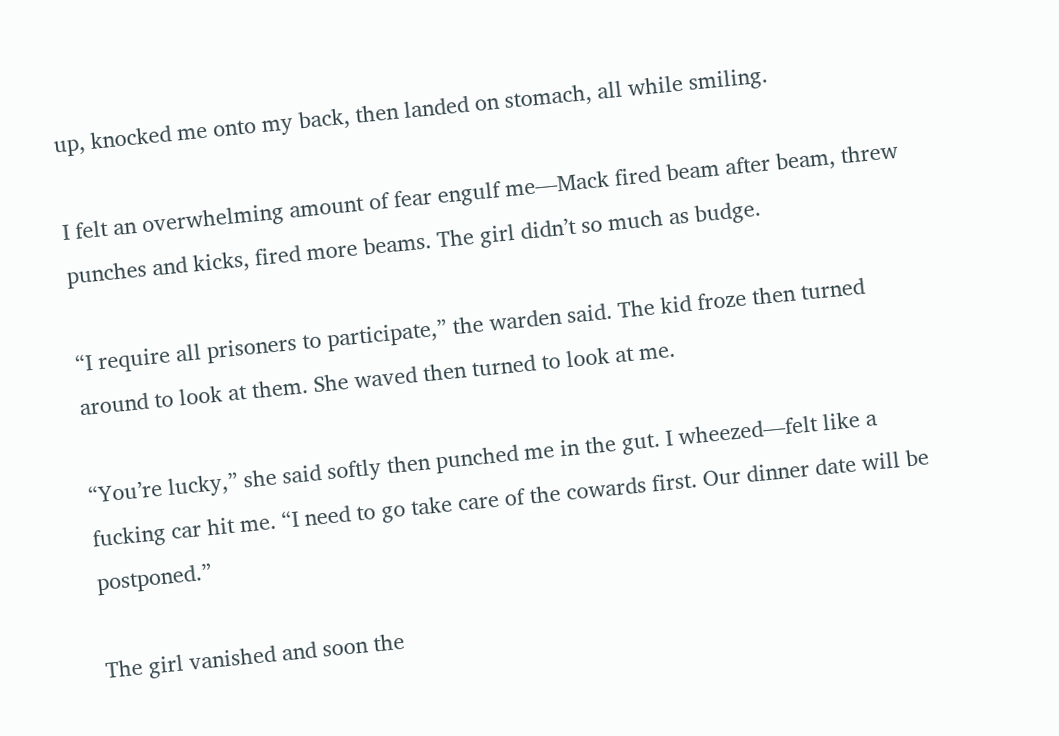up, knocked me onto my back, then landed on stomach, all while smiling.

I felt an overwhelming amount of fear engulf me—Mack fired beam after beam, threw punches and kicks, fired more beams. The girl didn’t so much as budge.

“I require all prisoners to participate,” the warden said. The kid froze then turned around to look at them. She waved then turned to look at me.

“You’re lucky,” she said softly then punched me in the gut. I wheezed—felt like a fucking car hit me. “I need to go take care of the cowards first. Our dinner date will be postponed.”

The girl vanished and soon the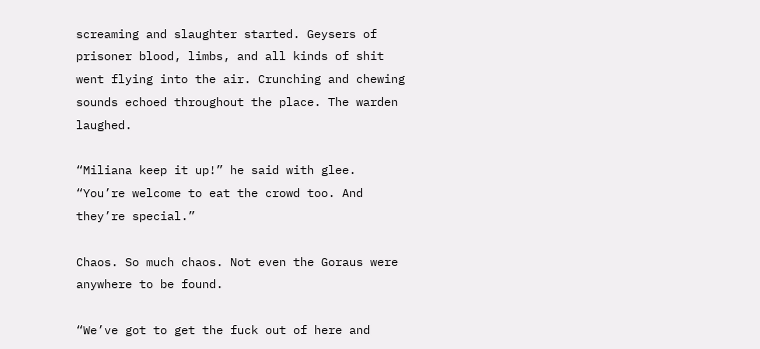screaming and slaughter started. Geysers of prisoner blood, limbs, and all kinds of shit went flying into the air. Crunching and chewing sounds echoed throughout the place. The warden laughed.

“Miliana keep it up!” he said with glee. “You’re welcome to eat the crowd too. And they’re special.”

Chaos. So much chaos. Not even the Goraus were anywhere to be found.

“We’ve got to get the fuck out of here and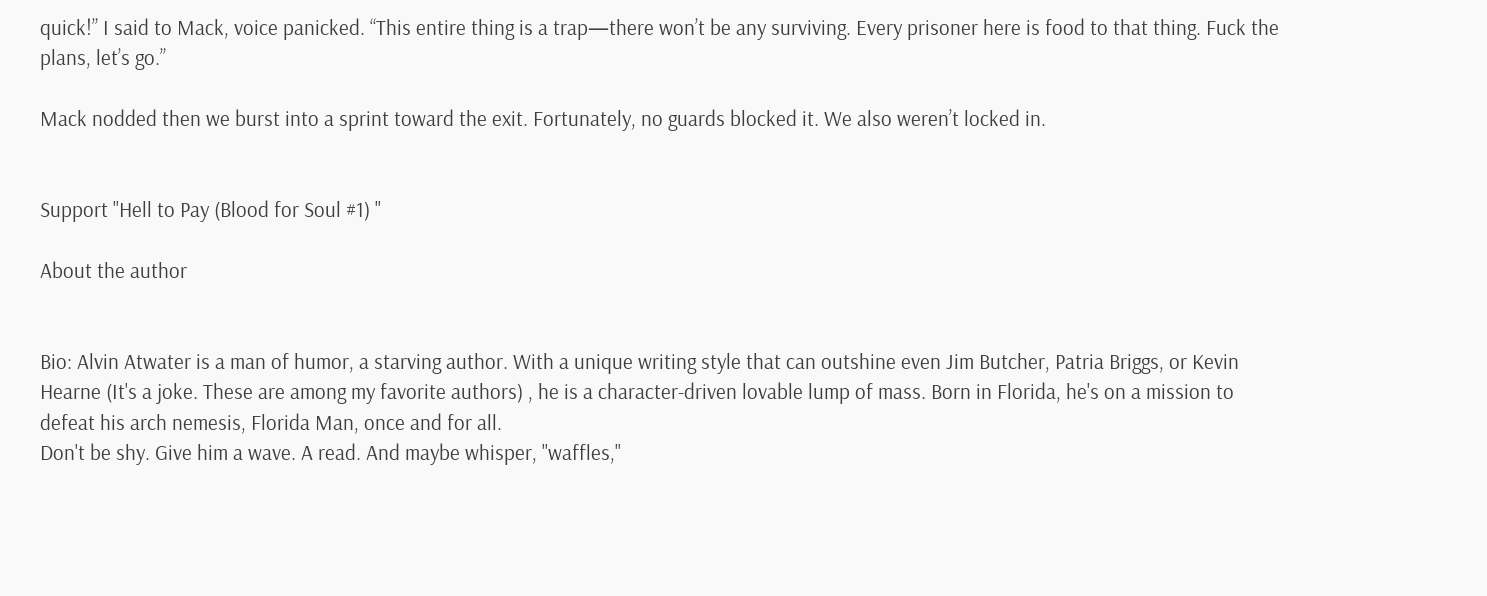quick!” I said to Mack, voice panicked. “This entire thing is a trap—there won’t be any surviving. Every prisoner here is food to that thing. Fuck the plans, let’s go.”

Mack nodded then we burst into a sprint toward the exit. Fortunately, no guards blocked it. We also weren’t locked in.


Support "Hell to Pay (Blood for Soul #1) "

About the author


Bio: Alvin Atwater is a man of humor, a starving author. With a unique writing style that can outshine even Jim Butcher, Patria Briggs, or Kevin Hearne (It's a joke. These are among my favorite authors) , he is a character-driven lovable lump of mass. Born in Florida, he's on a mission to defeat his arch nemesis, Florida Man, once and for all.
Don't be shy. Give him a wave. A read. And maybe whisper, "waffles,"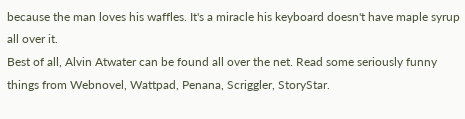because the man loves his waffles. It's a miracle his keyboard doesn't have maple syrup all over it.
Best of all, Alvin Atwater can be found all over the net. Read some seriously funny things from Webnovel, Wattpad, Penana, Scriggler, StoryStar.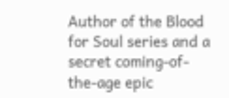Author of the Blood for Soul series and a secret coming-of-the-age epic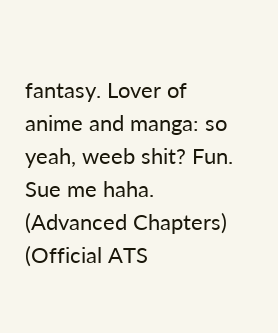fantasy. Lover of anime and manga: so yeah, weeb shit? Fun. Sue me haha. (Advanced Chapters) (Official ATS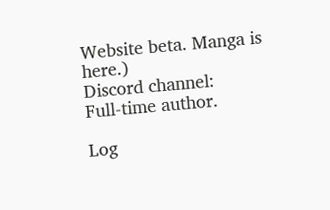Website beta. Manga is here.)
Discord channel:
Full-time author.

Log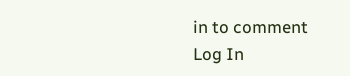in to comment
Log In